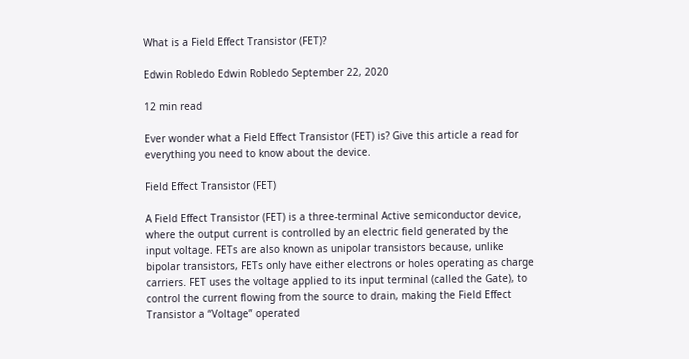What is a Field Effect Transistor (FET)?

Edwin Robledo Edwin Robledo September 22, 2020

12 min read

Ever wonder what a Field Effect Transistor (FET) is? Give this article a read for everything you need to know about the device.

Field Effect Transistor (FET)

A Field Effect Transistor (FET) is a three-terminal Active semiconductor device, where the output current is controlled by an electric field generated by the input voltage. FETs are also known as unipolar transistors because, unlike bipolar transistors, FETs only have either electrons or holes operating as charge carriers. FET uses the voltage applied to its input terminal (called the Gate), to control the current flowing from the source to drain, making the Field Effect Transistor a “Voltage” operated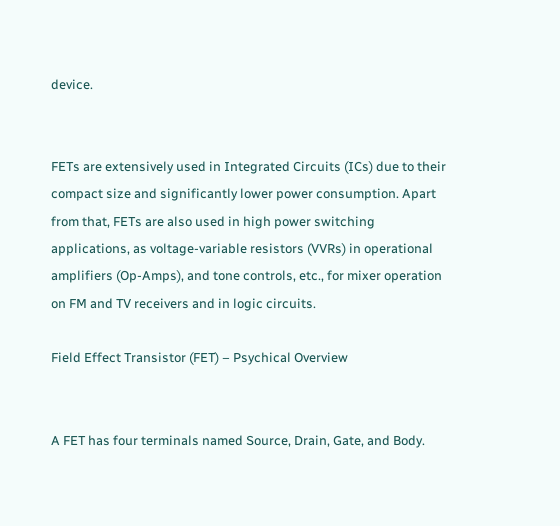device.


FETs are extensively used in Integrated Circuits (ICs) due to their compact size and significantly lower power consumption. Apart from that, FETs are also used in high power switching applications, as voltage-variable resistors (VVRs) in operational amplifiers (Op-Amps), and tone controls, etc., for mixer operation on FM and TV receivers and in logic circuits.

Field Effect Transistor (FET) – Psychical Overview


A FET has four terminals named Source, Drain, Gate, and Body.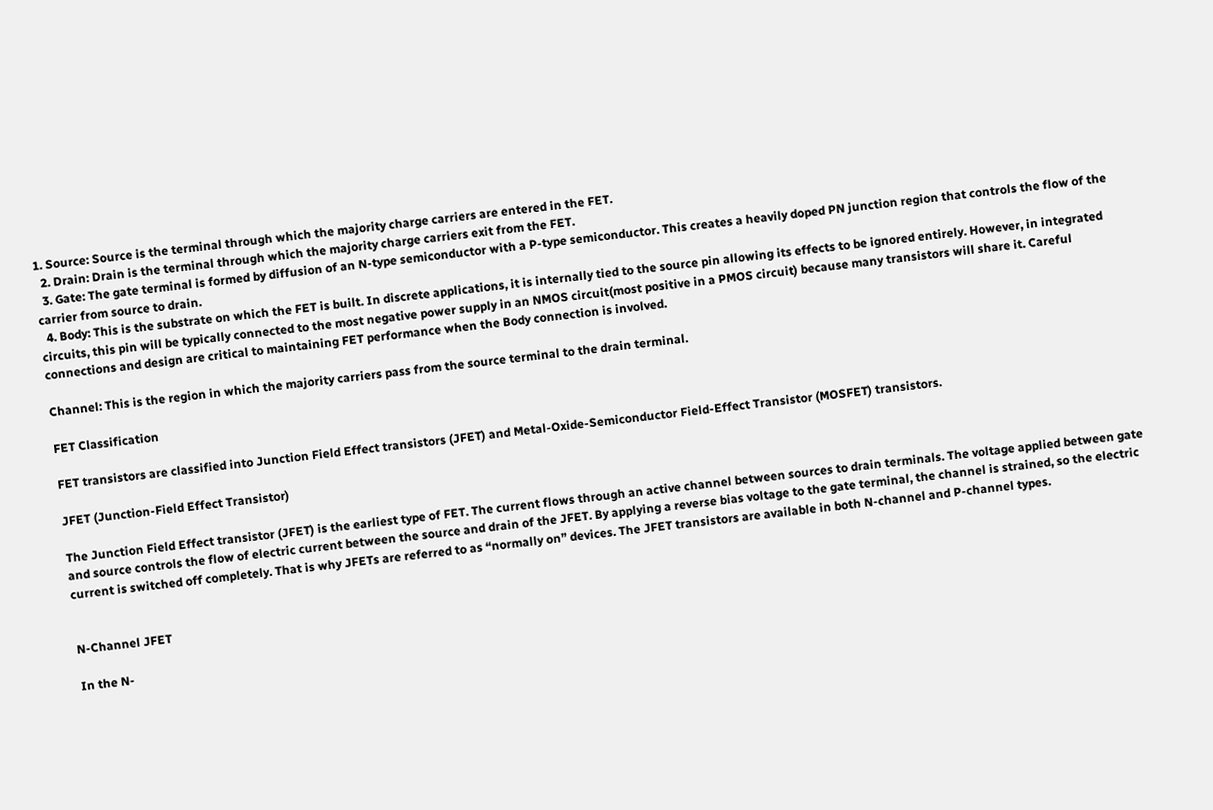1. Source: Source is the terminal through which the majority charge carriers are entered in the FET.
  2. Drain: Drain is the terminal through which the majority charge carriers exit from the FET.
  3. Gate: The gate terminal is formed by diffusion of an N-type semiconductor with a P-type semiconductor. This creates a heavily doped PN junction region that controls the flow of the carrier from source to drain.
  4. Body: This is the substrate on which the FET is built. In discrete applications, it is internally tied to the source pin allowing its effects to be ignored entirely. However, in integrated circuits, this pin will be typically connected to the most negative power supply in an NMOS circuit(most positive in a PMOS circuit) because many transistors will share it. Careful connections and design are critical to maintaining FET performance when the Body connection is involved.

Channel: This is the region in which the majority carriers pass from the source terminal to the drain terminal.

FET Classification

FET transistors are classified into Junction Field Effect transistors (JFET) and Metal-Oxide-Semiconductor Field-Effect Transistor (MOSFET) transistors.

JFET (Junction-Field Effect Transistor)

The Junction Field Effect transistor (JFET) is the earliest type of FET. The current flows through an active channel between sources to drain terminals. The voltage applied between gate and source controls the flow of electric current between the source and drain of the JFET. By applying a reverse bias voltage to the gate terminal, the channel is strained, so the electric current is switched off completely. That is why JFETs are referred to as “normally on” devices. The JFET transistors are available in both N-channel and P-channel types.


N-Channel JFET

In the N-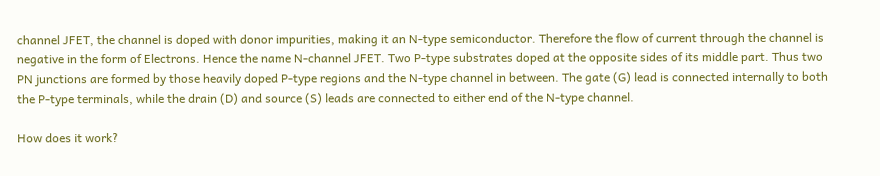channel JFET, the channel is doped with donor impurities, making it an N-type semiconductor. Therefore the flow of current through the channel is negative in the form of Electrons. Hence the name N-channel JFET. Two P-type substrates doped at the opposite sides of its middle part. Thus two PN junctions are formed by those heavily doped P-type regions and the N-type channel in between. The gate (G) lead is connected internally to both the P-type terminals, while the drain (D) and source (S) leads are connected to either end of the N-type channel.

How does it work?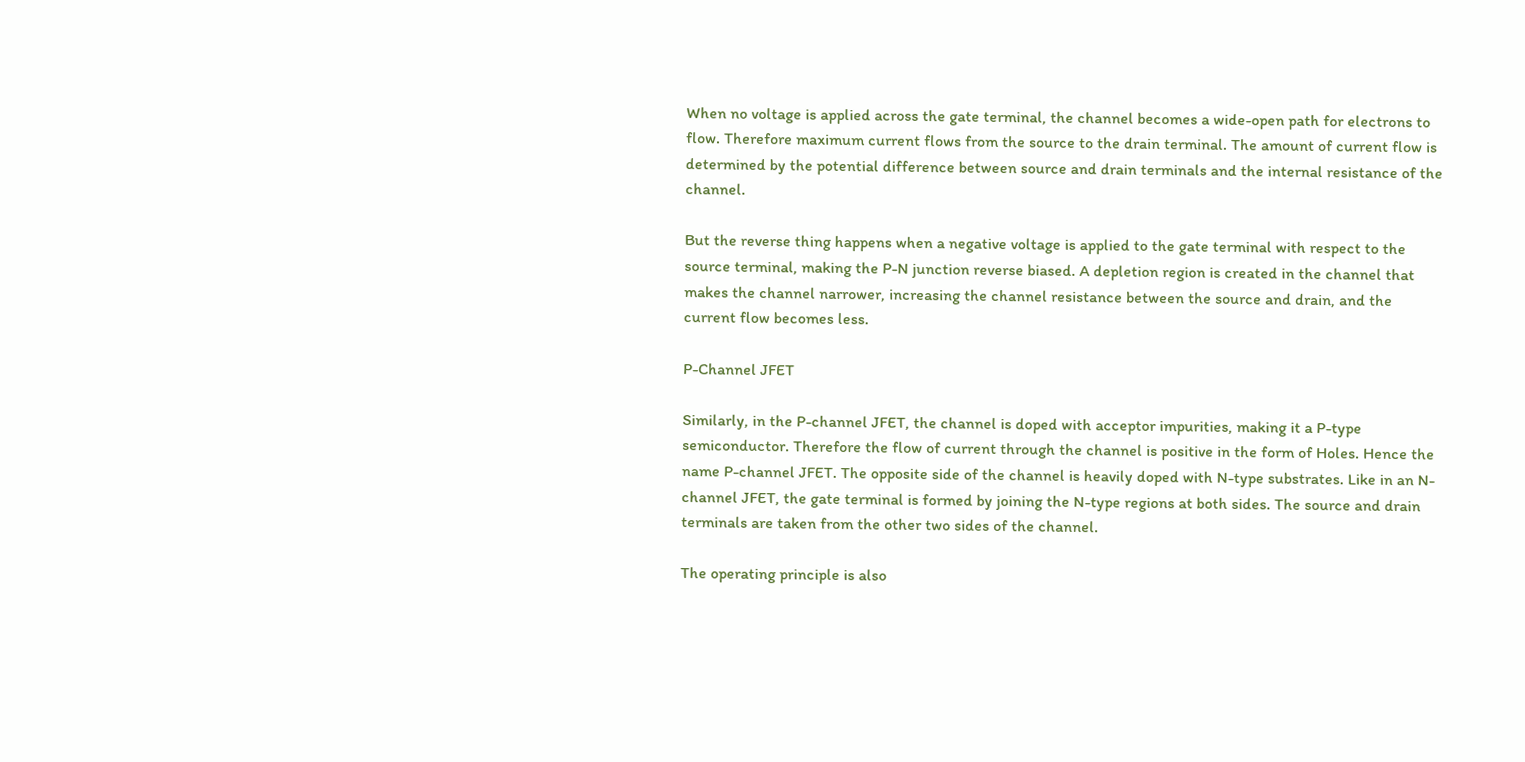When no voltage is applied across the gate terminal, the channel becomes a wide-open path for electrons to flow. Therefore maximum current flows from the source to the drain terminal. The amount of current flow is determined by the potential difference between source and drain terminals and the internal resistance of the channel.

But the reverse thing happens when a negative voltage is applied to the gate terminal with respect to the source terminal, making the P-N junction reverse biased. A depletion region is created in the channel that makes the channel narrower, increasing the channel resistance between the source and drain, and the current flow becomes less.

P-Channel JFET

Similarly, in the P-channel JFET, the channel is doped with acceptor impurities, making it a P-type semiconductor. Therefore the flow of current through the channel is positive in the form of Holes. Hence the name P-channel JFET. The opposite side of the channel is heavily doped with N-type substrates. Like in an N-channel JFET, the gate terminal is formed by joining the N-type regions at both sides. The source and drain terminals are taken from the other two sides of the channel.

The operating principle is also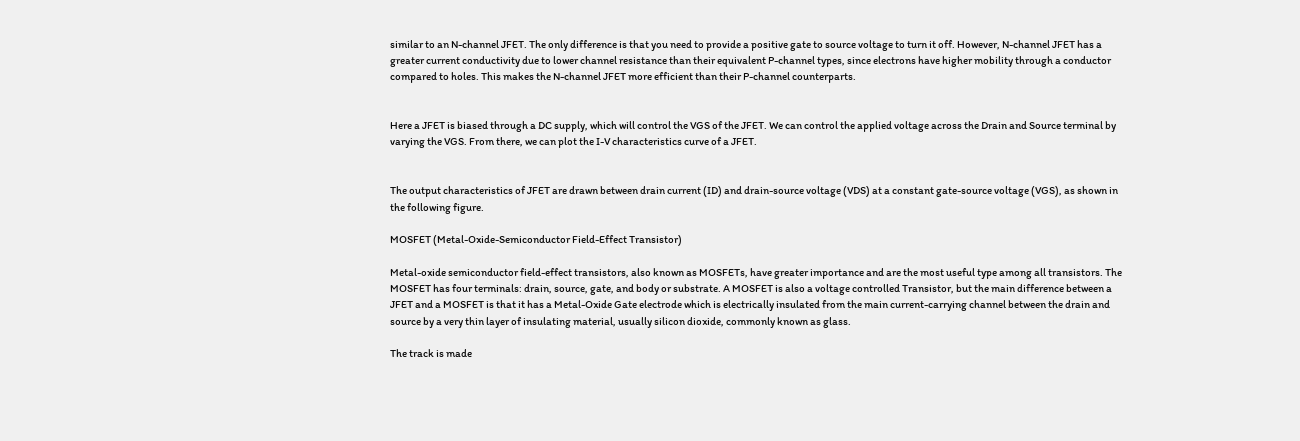similar to an N-channel JFET. The only difference is that you need to provide a positive gate to source voltage to turn it off. However, N-channel JFET has a greater current conductivity due to lower channel resistance than their equivalent P-channel types, since electrons have higher mobility through a conductor compared to holes. This makes the N-channel JFET more efficient than their P-channel counterparts.


Here a JFET is biased through a DC supply, which will control the VGS of the JFET. We can control the applied voltage across the Drain and Source terminal by varying the VGS. From there, we can plot the I-V characteristics curve of a JFET.


The output characteristics of JFET are drawn between drain current (ID) and drain-source voltage (VDS) at a constant gate-source voltage (VGS), as shown in the following figure.

MOSFET (Metal-Oxide-Semiconductor Field-Effect Transistor)

Metal-oxide semiconductor field-effect transistors, also known as MOSFETs, have greater importance and are the most useful type among all transistors. The MOSFET has four terminals: drain, source, gate, and body or substrate. A MOSFET is also a voltage controlled Transistor, but the main difference between a JFET and a MOSFET is that it has a Metal-Oxide Gate electrode which is electrically insulated from the main current-carrying channel between the drain and source by a very thin layer of insulating material, usually silicon dioxide, commonly known as glass.

The track is made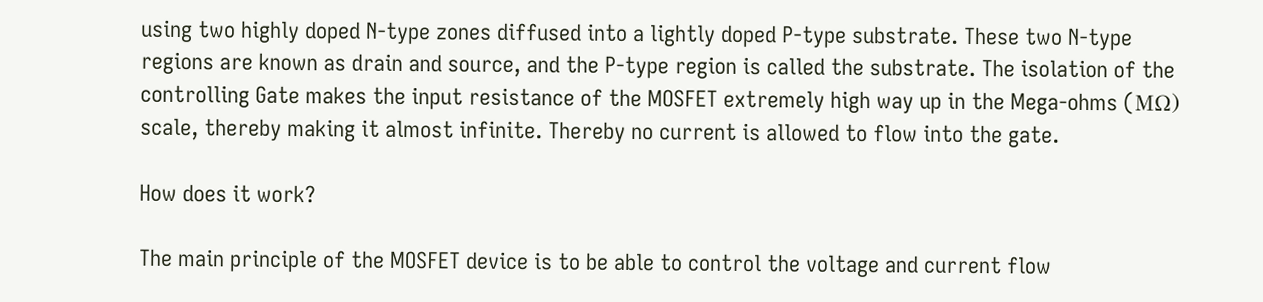using two highly doped N-type zones diffused into a lightly doped P-type substrate. These two N-type regions are known as drain and source, and the P-type region is called the substrate. The isolation of the controlling Gate makes the input resistance of the MOSFET extremely high way up in the Mega-ohms (MΩ) scale, thereby making it almost infinite. Thereby no current is allowed to flow into the gate.

How does it work?

The main principle of the MOSFET device is to be able to control the voltage and current flow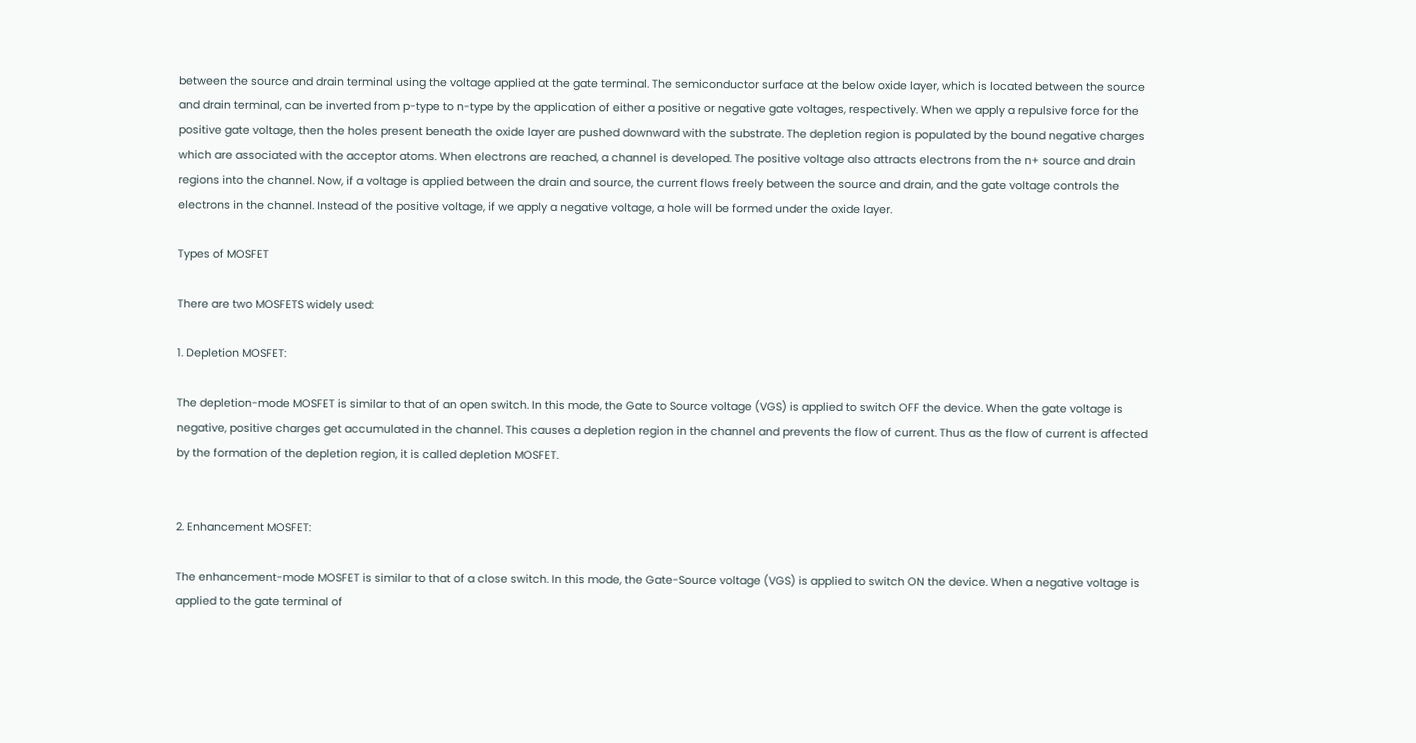between the source and drain terminal using the voltage applied at the gate terminal. The semiconductor surface at the below oxide layer, which is located between the source and drain terminal, can be inverted from p-type to n-type by the application of either a positive or negative gate voltages, respectively. When we apply a repulsive force for the positive gate voltage, then the holes present beneath the oxide layer are pushed downward with the substrate. The depletion region is populated by the bound negative charges which are associated with the acceptor atoms. When electrons are reached, a channel is developed. The positive voltage also attracts electrons from the n+ source and drain regions into the channel. Now, if a voltage is applied between the drain and source, the current flows freely between the source and drain, and the gate voltage controls the electrons in the channel. Instead of the positive voltage, if we apply a negative voltage, a hole will be formed under the oxide layer.

Types of MOSFET

There are two MOSFETS widely used:

1. Depletion MOSFET:

The depletion-mode MOSFET is similar to that of an open switch. In this mode, the Gate to Source voltage (VGS) is applied to switch OFF the device. When the gate voltage is negative, positive charges get accumulated in the channel. This causes a depletion region in the channel and prevents the flow of current. Thus as the flow of current is affected by the formation of the depletion region, it is called depletion MOSFET.


2. Enhancement MOSFET:

The enhancement-mode MOSFET is similar to that of a close switch. In this mode, the Gate-Source voltage (VGS) is applied to switch ON the device. When a negative voltage is applied to the gate terminal of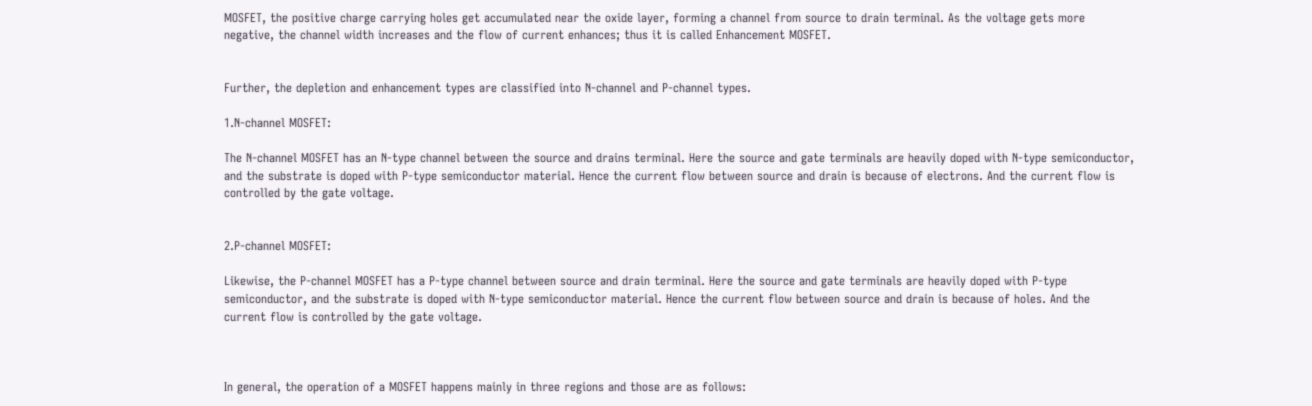MOSFET, the positive charge carrying holes get accumulated near the oxide layer, forming a channel from source to drain terminal. As the voltage gets more negative, the channel width increases and the flow of current enhances; thus it is called Enhancement MOSFET.


Further, the depletion and enhancement types are classified into N-channel and P-channel types.

1.N-channel MOSFET:

The N-channel MOSFET has an N-type channel between the source and drains terminal. Here the source and gate terminals are heavily doped with N-type semiconductor, and the substrate is doped with P-type semiconductor material. Hence the current flow between source and drain is because of electrons. And the current flow is controlled by the gate voltage.


2.P-channel MOSFET:

Likewise, the P-channel MOSFET has a P-type channel between source and drain terminal. Here the source and gate terminals are heavily doped with P-type semiconductor, and the substrate is doped with N-type semiconductor material. Hence the current flow between source and drain is because of holes. And the current flow is controlled by the gate voltage.



In general, the operation of a MOSFET happens mainly in three regions and those are as follows: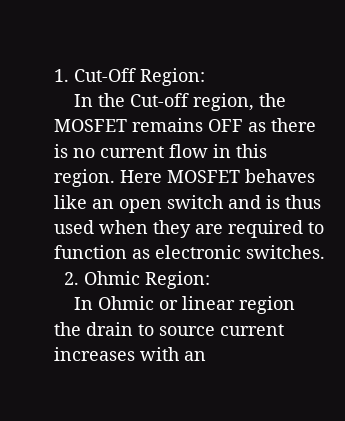1. Cut-Off Region:
    In the Cut-off region, the MOSFET remains OFF as there is no current flow in this region. Here MOSFET behaves like an open switch and is thus used when they are required to function as electronic switches.
  2. Ohmic Region:
    In Ohmic or linear region the drain to source current increases with an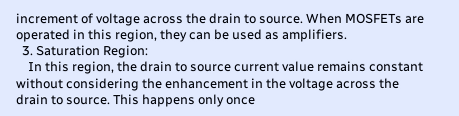increment of voltage across the drain to source. When MOSFETs are operated in this region, they can be used as amplifiers.
  3. Saturation Region:
    In this region, the drain to source current value remains constant without considering the enhancement in the voltage across the drain to source. This happens only once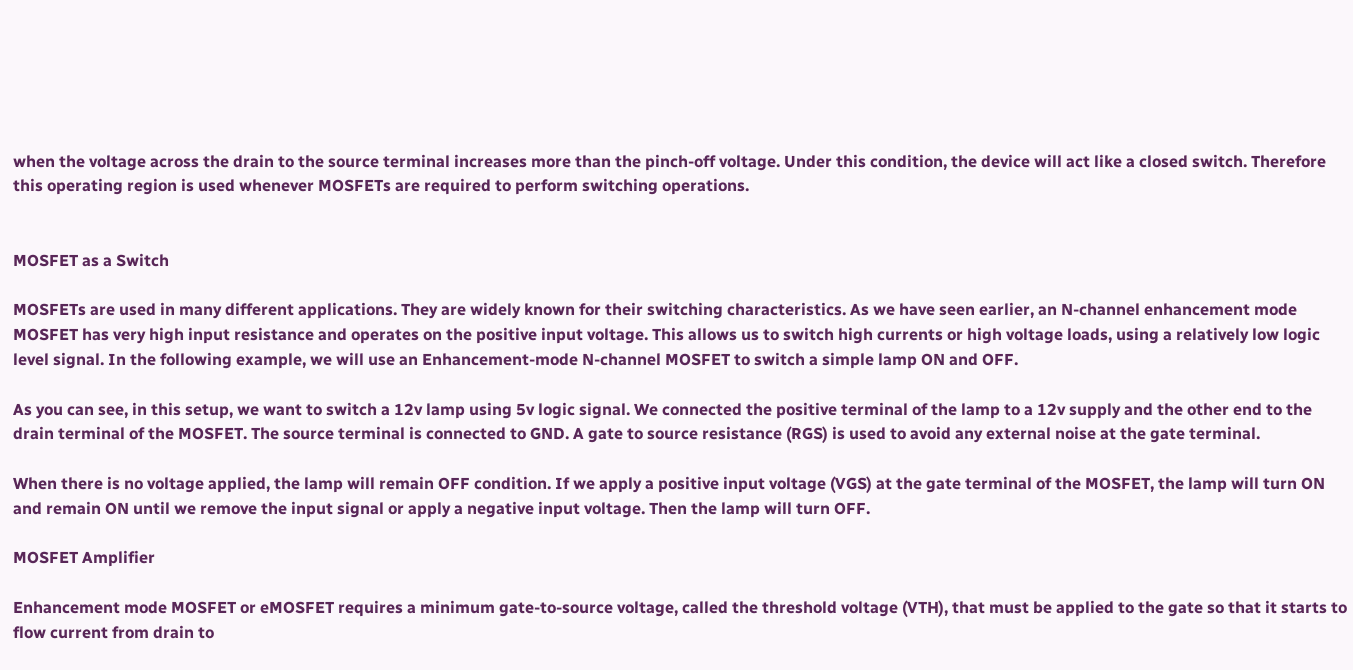when the voltage across the drain to the source terminal increases more than the pinch-off voltage. Under this condition, the device will act like a closed switch. Therefore this operating region is used whenever MOSFETs are required to perform switching operations.


MOSFET as a Switch

MOSFETs are used in many different applications. They are widely known for their switching characteristics. As we have seen earlier, an N-channel enhancement mode MOSFET has very high input resistance and operates on the positive input voltage. This allows us to switch high currents or high voltage loads, using a relatively low logic level signal. In the following example, we will use an Enhancement-mode N-channel MOSFET to switch a simple lamp ON and OFF.

As you can see, in this setup, we want to switch a 12v lamp using 5v logic signal. We connected the positive terminal of the lamp to a 12v supply and the other end to the drain terminal of the MOSFET. The source terminal is connected to GND. A gate to source resistance (RGS) is used to avoid any external noise at the gate terminal.

When there is no voltage applied, the lamp will remain OFF condition. If we apply a positive input voltage (VGS) at the gate terminal of the MOSFET, the lamp will turn ON and remain ON until we remove the input signal or apply a negative input voltage. Then the lamp will turn OFF.

MOSFET Amplifier

Enhancement mode MOSFET or eMOSFET requires a minimum gate-to-source voltage, called the threshold voltage (VTH), that must be applied to the gate so that it starts to flow current from drain to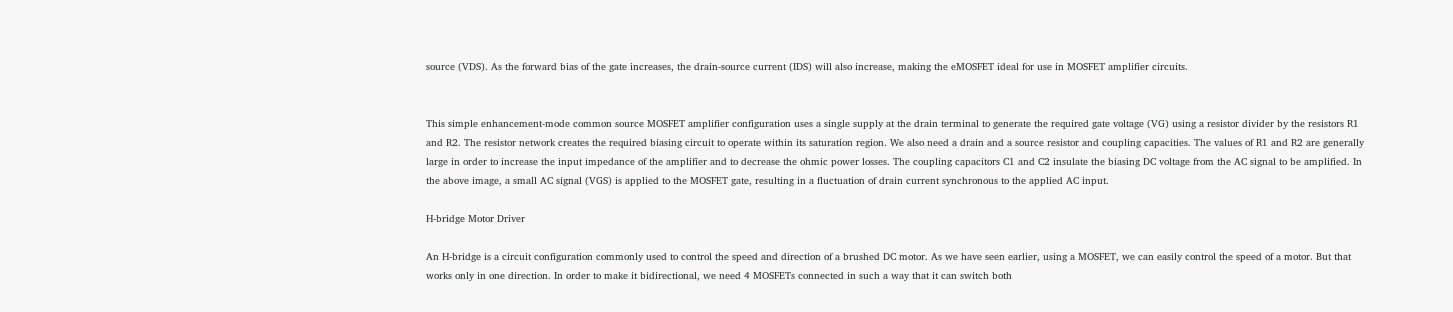source (VDS). As the forward bias of the gate increases, the drain-source current (IDS) will also increase, making the eMOSFET ideal for use in MOSFET amplifier circuits.


This simple enhancement-mode common source MOSFET amplifier configuration uses a single supply at the drain terminal to generate the required gate voltage (VG) using a resistor divider by the resistors R1 and R2. The resistor network creates the required biasing circuit to operate within its saturation region. We also need a drain and a source resistor and coupling capacities. The values of R1 and R2 are generally large in order to increase the input impedance of the amplifier and to decrease the ohmic power losses. The coupling capacitors C1 and C2 insulate the biasing DC voltage from the AC signal to be amplified. In the above image, a small AC signal (VGS) is applied to the MOSFET gate, resulting in a fluctuation of drain current synchronous to the applied AC input.

H-bridge Motor Driver

An H-bridge is a circuit configuration commonly used to control the speed and direction of a brushed DC motor. As we have seen earlier, using a MOSFET, we can easily control the speed of a motor. But that works only in one direction. In order to make it bidirectional, we need 4 MOSFETs connected in such a way that it can switch both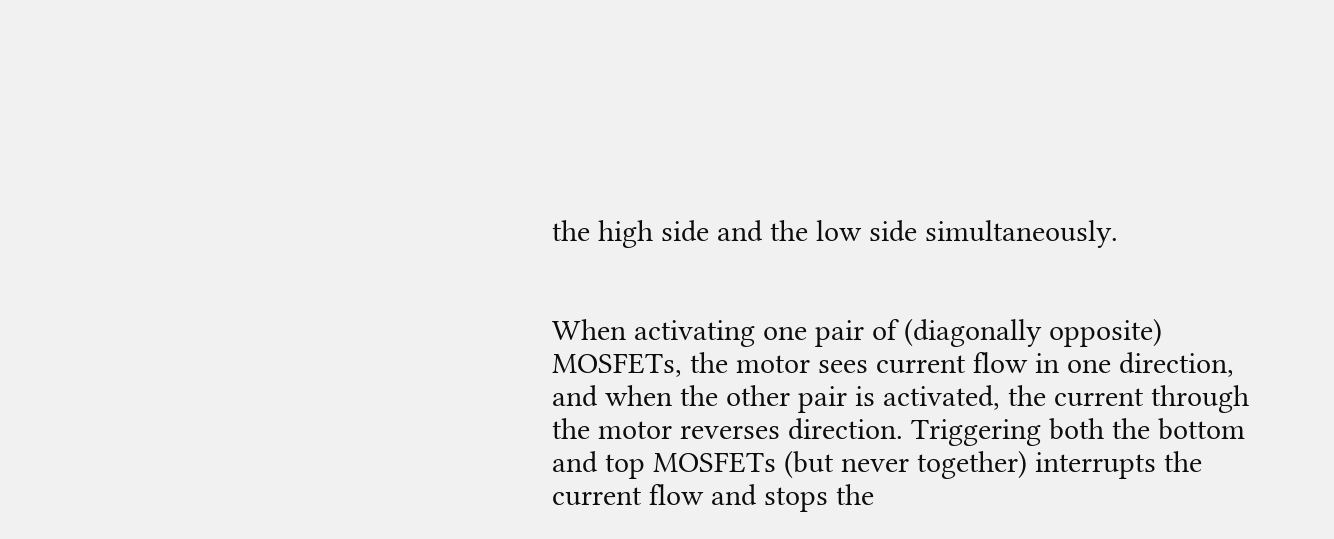the high side and the low side simultaneously.


When activating one pair of (diagonally opposite) MOSFETs, the motor sees current flow in one direction, and when the other pair is activated, the current through the motor reverses direction. Triggering both the bottom and top MOSFETs (but never together) interrupts the current flow and stops the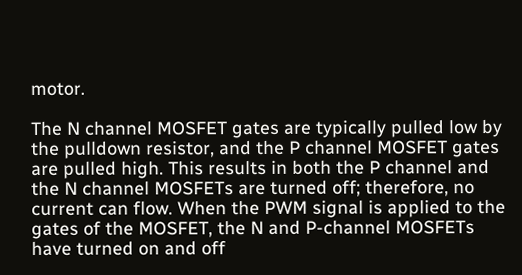motor.

The N channel MOSFET gates are typically pulled low by the pulldown resistor, and the P channel MOSFET gates are pulled high. This results in both the P channel and the N channel MOSFETs are turned off; therefore, no current can flow. When the PWM signal is applied to the gates of the MOSFET, the N and P-channel MOSFETs have turned on and off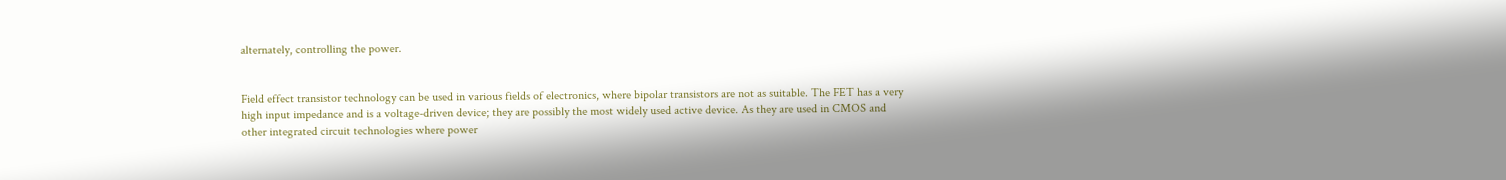alternately, controlling the power.


Field effect transistor technology can be used in various fields of electronics, where bipolar transistors are not as suitable. The FET has a very high input impedance and is a voltage-driven device; they are possibly the most widely used active device. As they are used in CMOS and other integrated circuit technologies where power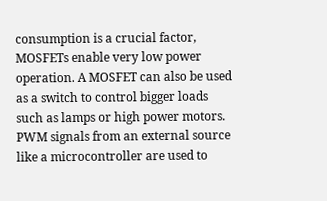consumption is a crucial factor, MOSFETs enable very low power operation. A MOSFET can also be used as a switch to control bigger loads such as lamps or high power motors. PWM signals from an external source like a microcontroller are used to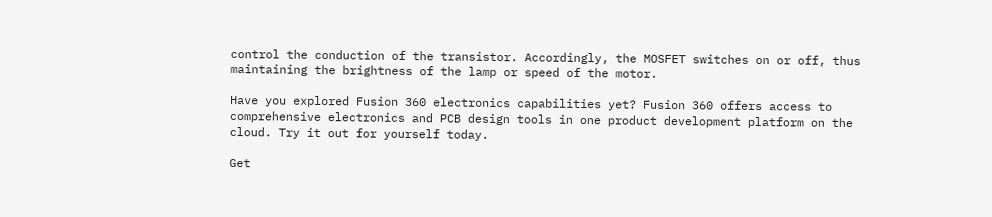control the conduction of the transistor. Accordingly, the MOSFET switches on or off, thus maintaining the brightness of the lamp or speed of the motor.

Have you explored Fusion 360 electronics capabilities yet? Fusion 360 offers access to comprehensive electronics and PCB design tools in one product development platform on the cloud. Try it out for yourself today.

Get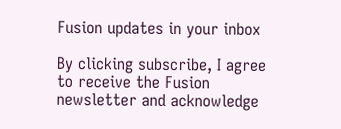Fusion updates in your inbox

By clicking subscribe, I agree to receive the Fusion newsletter and acknowledge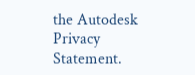the Autodesk Privacy Statement.